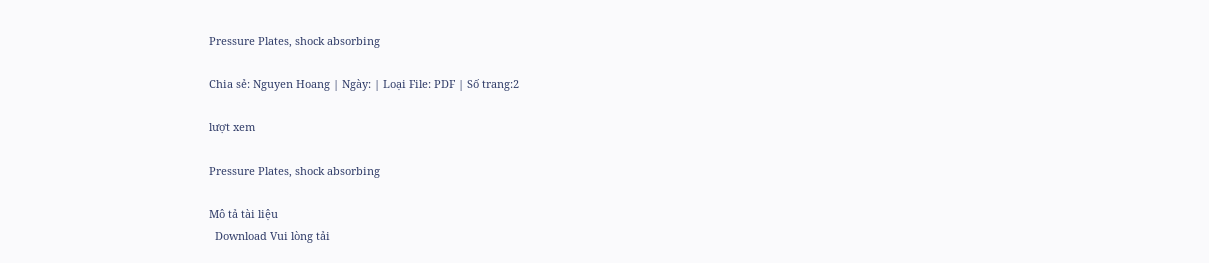Pressure Plates, shock absorbing

Chia sẻ: Nguyen Hoang | Ngày: | Loại File: PDF | Số trang:2

lượt xem

Pressure Plates, shock absorbing

Mô tả tài liệu
  Download Vui lòng tải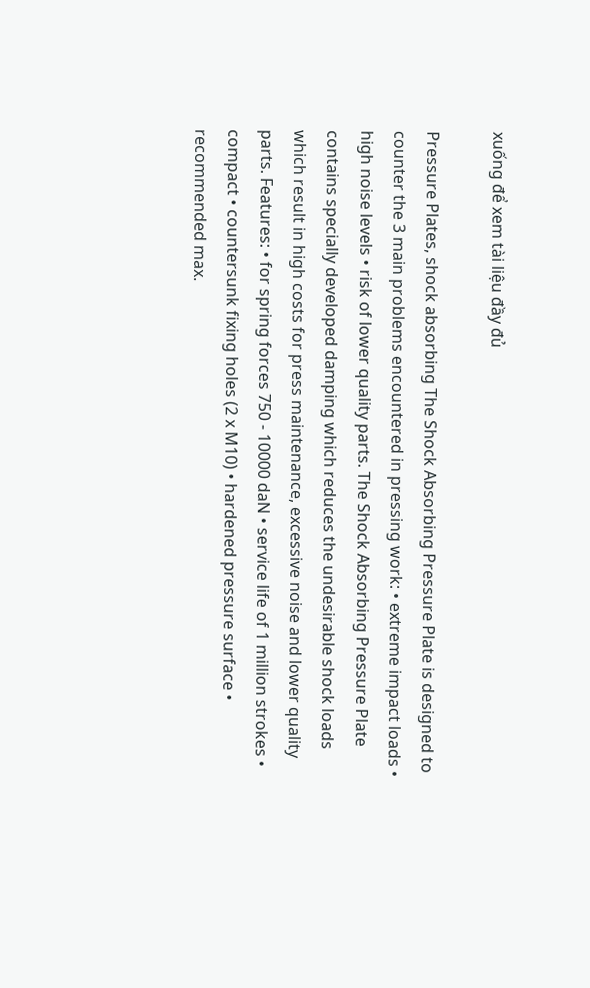xuống để xem tài liệu đầy đủ

Pressure Plates, shock absorbing The Shock Absorbing Pressure Plate is designed to counter the 3 main problems encountered in pressing work: • extreme impact loads • high noise levels • risk of lower quality parts. The Shock Absorbing Pressure Plate contains specially developed damping which reduces the undesirable shock loads which result in high costs for press maintenance, excessive noise and lower quality parts. Features: • for spring forces 750 - 10000 daN • service life of 1 million strokes • compact • countersunk fixing holes (2 x M10) • hardened pressure surface • recommended max.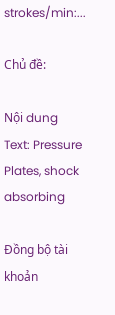strokes/min:...

Chủ đề:

Nội dung Text: Pressure Plates, shock absorbing

Đồng bộ tài khoản